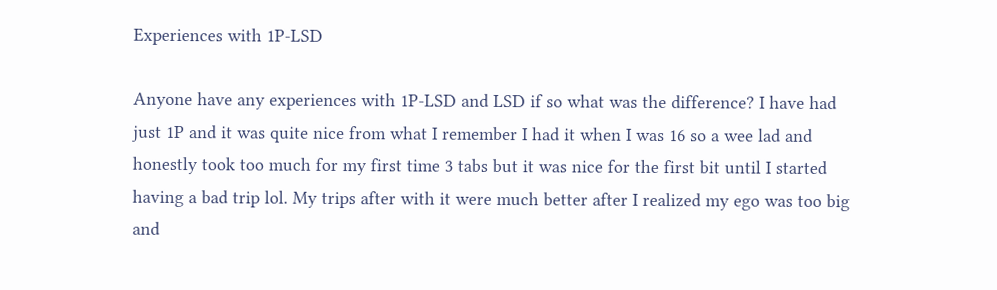Experiences with 1P-LSD

Anyone have any experiences with 1P-LSD and LSD if so what was the difference? I have had just 1P and it was quite nice from what I remember I had it when I was 16 so a wee lad and honestly took too much for my first time 3 tabs but it was nice for the first bit until I started having a bad trip lol. My trips after with it were much better after I realized my ego was too big and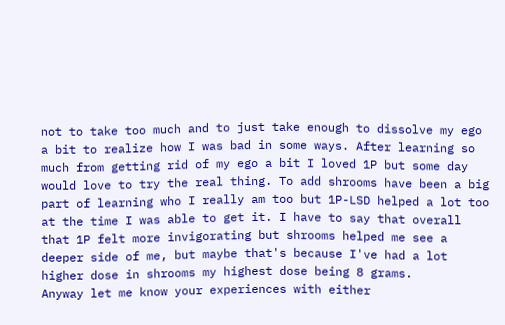not to take too much and to just take enough to dissolve my ego a bit to realize how I was bad in some ways. After learning so much from getting rid of my ego a bit I loved 1P but some day would love to try the real thing. To add shrooms have been a big part of learning who I really am too but 1P-LSD helped a lot too at the time I was able to get it. I have to say that overall that 1P felt more invigorating but shrooms helped me see a deeper side of me, but maybe that's because I've had a lot higher dose in shrooms my highest dose being 8 grams.
Anyway let me know your experiences with either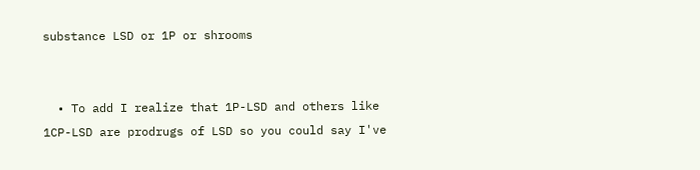substance LSD or 1P or shrooms


  • To add I realize that 1P-LSD and others like 1CP-LSD are prodrugs of LSD so you could say I've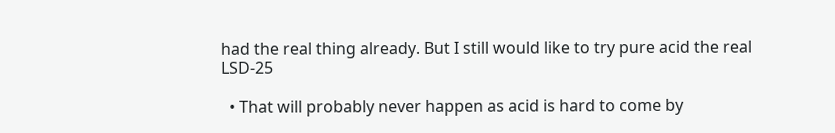had the real thing already. But I still would like to try pure acid the real LSD-25

  • That will probably never happen as acid is hard to come by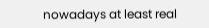nowadays at least real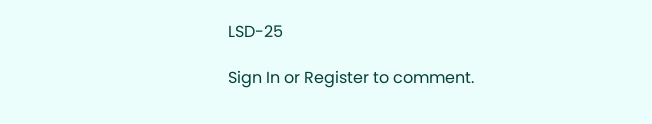LSD-25

Sign In or Register to comment.